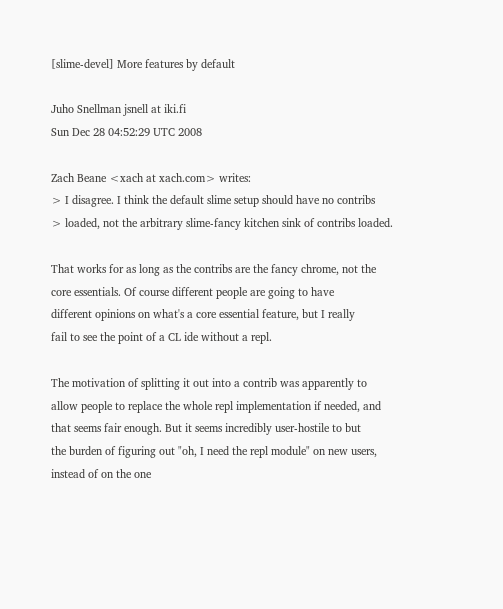[slime-devel] More features by default

Juho Snellman jsnell at iki.fi
Sun Dec 28 04:52:29 UTC 2008

Zach Beane <xach at xach.com> writes:
> I disagree. I think the default slime setup should have no contribs
> loaded, not the arbitrary slime-fancy kitchen sink of contribs loaded.

That works for as long as the contribs are the fancy chrome, not the
core essentials. Of course different people are going to have
different opinions on what's a core essential feature, but I really
fail to see the point of a CL ide without a repl.

The motivation of splitting it out into a contrib was apparently to
allow people to replace the whole repl implementation if needed, and
that seems fair enough. But it seems incredibly user-hostile to but
the burden of figuring out "oh, I need the repl module" on new users,
instead of on the one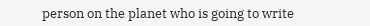person on the planet who is going to write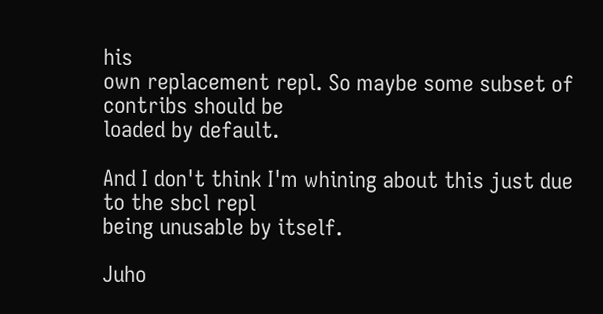his
own replacement repl. So maybe some subset of contribs should be
loaded by default.

And I don't think I'm whining about this just due to the sbcl repl
being unusable by itself.

Juho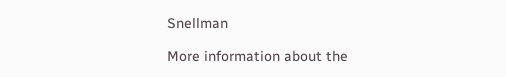Snellman

More information about the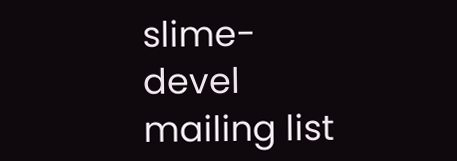slime-devel mailing list